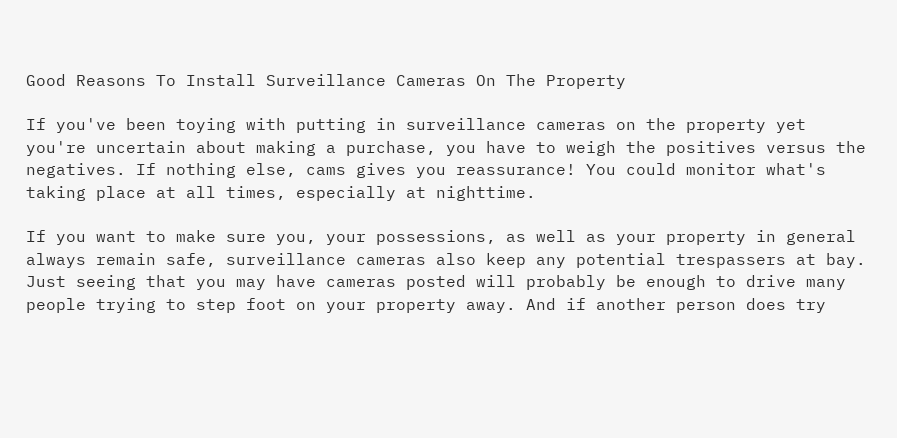Good Reasons To Install Surveillance Cameras On The Property

If you've been toying with putting in surveillance cameras on the property yet you're uncertain about making a purchase, you have to weigh the positives versus the negatives. If nothing else, cams gives you reassurance! You could monitor what's taking place at all times, especially at nighttime.

If you want to make sure you, your possessions, as well as your property in general always remain safe, surveillance cameras also keep any potential trespassers at bay. Just seeing that you may have cameras posted will probably be enough to drive many people trying to step foot on your property away. And if another person does try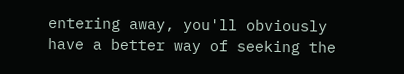entering away, you'll obviously have a better way of seeking the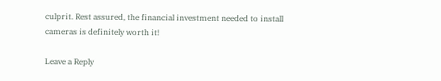culprit. Rest assured, the financial investment needed to install cameras is definitely worth it!

Leave a Reply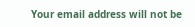Your email address will not be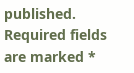published. Required fields are marked *